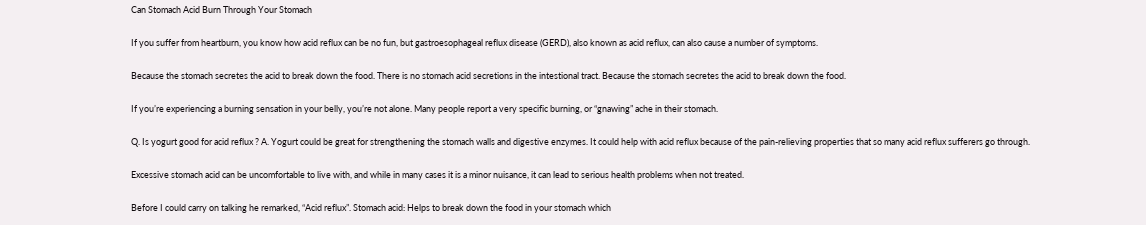Can Stomach Acid Burn Through Your Stomach

If you suffer from heartburn, you know how acid reflux can be no fun, but gastroesophageal reflux disease (GERD), also known as acid reflux, can also cause a number of symptoms.

Because the stomach secretes the acid to break down the food. There is no stomach acid secretions in the intestional tract. Because the stomach secretes the acid to break down the food.

If you’re experiencing a burning sensation in your belly, you’re not alone. Many people report a very specific burning, or “gnawing” ache in their stomach.

Q. Is yogurt good for acid reflux ? A. Yogurt could be great for strengthening the stomach walls and digestive enzymes. It could help with acid reflux because of the pain-relieving properties that so many acid reflux sufferers go through.

Excessive stomach acid can be uncomfortable to live with, and while in many cases it is a minor nuisance, it can lead to serious health problems when not treated.

Before I could carry on talking he remarked, “Acid reflux”. Stomach acid: Helps to break down the food in your stomach which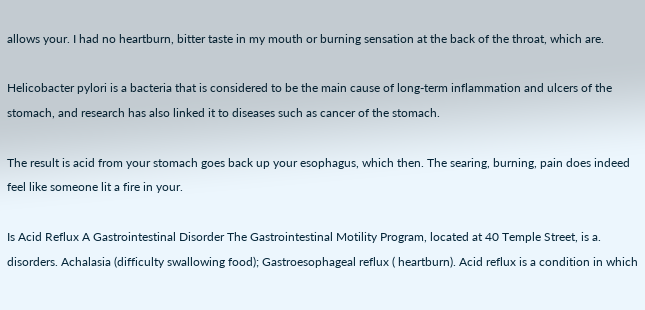allows your. I had no heartburn, bitter taste in my mouth or burning sensation at the back of the throat, which are.

Helicobacter pylori is a bacteria that is considered to be the main cause of long-term inflammation and ulcers of the stomach, and research has also linked it to diseases such as cancer of the stomach.

The result is acid from your stomach goes back up your esophagus, which then. The searing, burning, pain does indeed feel like someone lit a fire in your.

Is Acid Reflux A Gastrointestinal Disorder The Gastrointestinal Motility Program, located at 40 Temple Street, is a. disorders. Achalasia (difficulty swallowing food); Gastroesophageal reflux ( heartburn). Acid reflux is a condition in which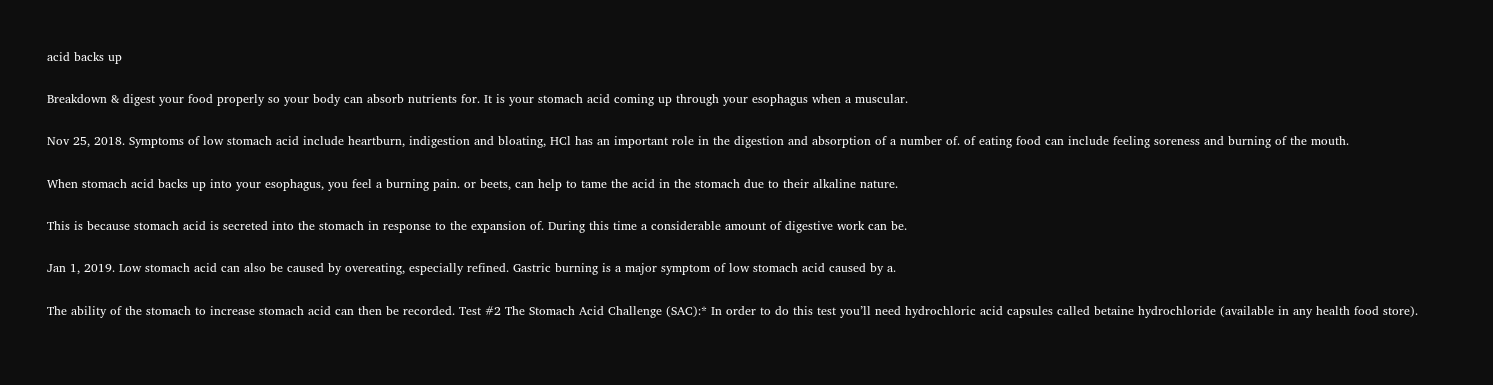acid backs up

Breakdown & digest your food properly so your body can absorb nutrients for. It is your stomach acid coming up through your esophagus when a muscular.

Nov 25, 2018. Symptoms of low stomach acid include heartburn, indigestion and bloating, HCl has an important role in the digestion and absorption of a number of. of eating food can include feeling soreness and burning of the mouth.

When stomach acid backs up into your esophagus, you feel a burning pain. or beets, can help to tame the acid in the stomach due to their alkaline nature.

This is because stomach acid is secreted into the stomach in response to the expansion of. During this time a considerable amount of digestive work can be.

Jan 1, 2019. Low stomach acid can also be caused by overeating, especially refined. Gastric burning is a major symptom of low stomach acid caused by a.

The ability of the stomach to increase stomach acid can then be recorded. Test #2 The Stomach Acid Challenge (SAC):* In order to do this test you’ll need hydrochloric acid capsules called betaine hydrochloride (available in any health food store).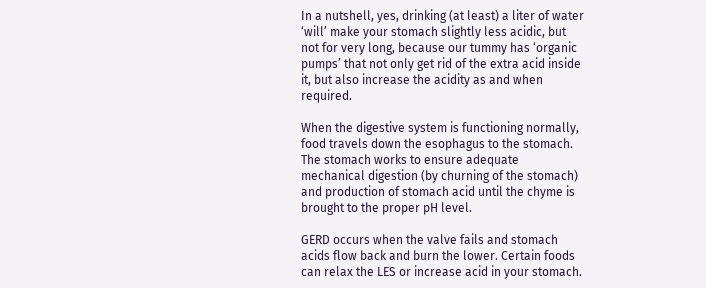In a nutshell, yes, drinking (at least) a liter of water ‘will’ make your stomach slightly less acidic, but not for very long, because our tummy has ‘organic pumps’ that not only get rid of the extra acid inside it, but also increase the acidity as and when required.

When the digestive system is functioning normally, food travels down the esophagus to the stomach. The stomach works to ensure adequate mechanical digestion (by churning of the stomach) and production of stomach acid until the chyme is brought to the proper pH level.

GERD occurs when the valve fails and stomach acids flow back and burn the lower. Certain foods can relax the LES or increase acid in your stomach.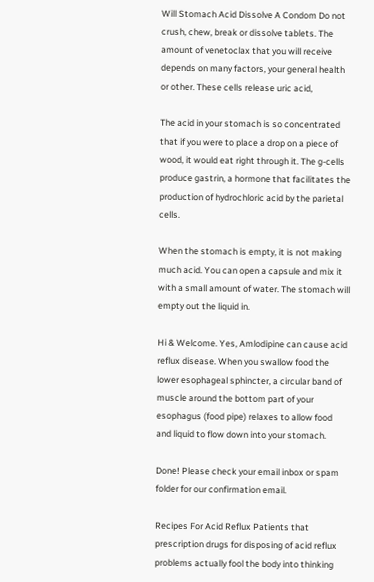Will Stomach Acid Dissolve A Condom Do not crush, chew, break or dissolve tablets. The amount of venetoclax that you will receive depends on many factors, your general health or other. These cells release uric acid,

The acid in your stomach is so concentrated that if you were to place a drop on a piece of wood, it would eat right through it. The g-cells produce gastrin, a hormone that facilitates the production of hydrochloric acid by the parietal cells.

When the stomach is empty, it is not making much acid. You can open a capsule and mix it with a small amount of water. The stomach will empty out the liquid in.

Hi & Welcome. Yes, Amlodipine can cause acid reflux disease. When you swallow food the lower esophageal sphincter, a circular band of muscle around the bottom part of your esophagus (food pipe) relaxes to allow food and liquid to flow down into your stomach.

Done! Please check your email inbox or spam folder for our confirmation email.

Recipes For Acid Reflux Patients that prescription drugs for disposing of acid reflux problems actually fool the body into thinking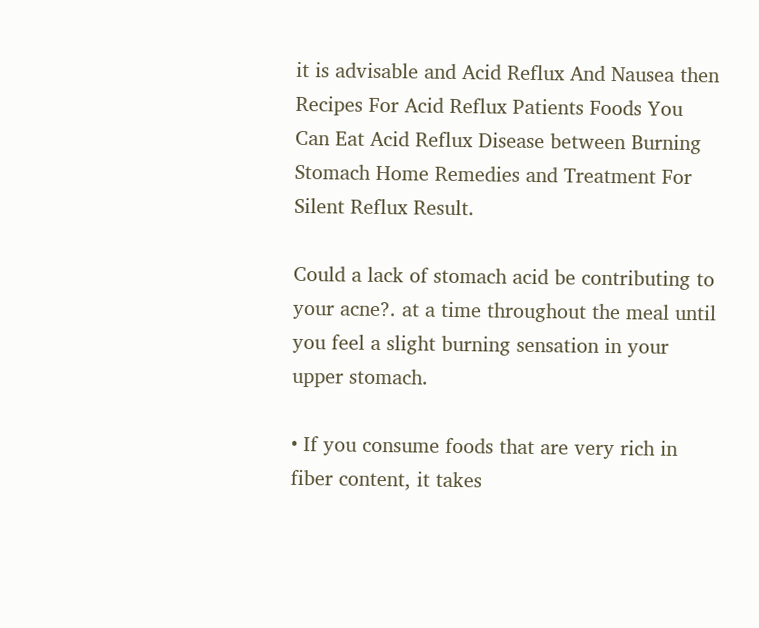it is advisable and Acid Reflux And Nausea then Recipes For Acid Reflux Patients Foods You Can Eat Acid Reflux Disease between Burning Stomach Home Remedies and Treatment For Silent Reflux Result.

Could a lack of stomach acid be contributing to your acne?. at a time throughout the meal until you feel a slight burning sensation in your upper stomach.

• If you consume foods that are very rich in fiber content, it takes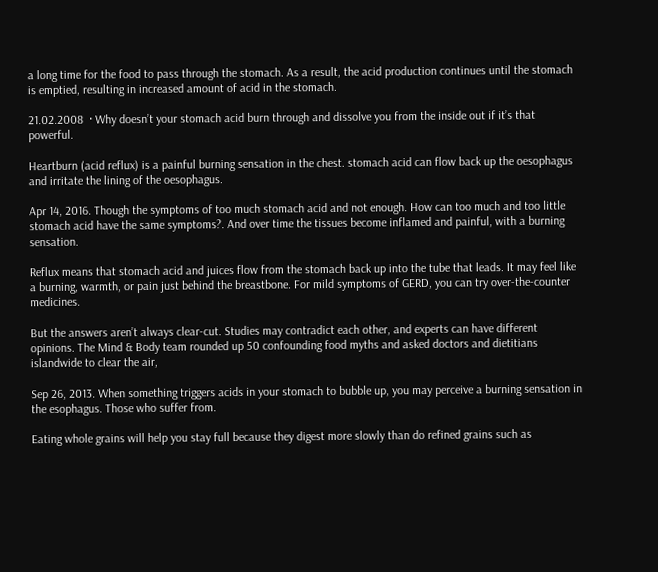a long time for the food to pass through the stomach. As a result, the acid production continues until the stomach is emptied, resulting in increased amount of acid in the stomach.

21.02.2008  · Why doesn’t your stomach acid burn through and dissolve you from the inside out if it’s that powerful.

Heartburn (acid reflux) is a painful burning sensation in the chest. stomach acid can flow back up the oesophagus and irritate the lining of the oesophagus.

Apr 14, 2016. Though the symptoms of too much stomach acid and not enough. How can too much and too little stomach acid have the same symptoms?. And over time the tissues become inflamed and painful, with a burning sensation.

Reflux means that stomach acid and juices flow from the stomach back up into the tube that leads. It may feel like a burning, warmth, or pain just behind the breastbone. For mild symptoms of GERD, you can try over-the-counter medicines.

But the answers aren’t always clear-cut. Studies may contradict each other, and experts can have different opinions. The Mind & Body team rounded up 50 confounding food myths and asked doctors and dietitians islandwide to clear the air,

Sep 26, 2013. When something triggers acids in your stomach to bubble up, you may perceive a burning sensation in the esophagus. Those who suffer from.

Eating whole grains will help you stay full because they digest more slowly than do refined grains such as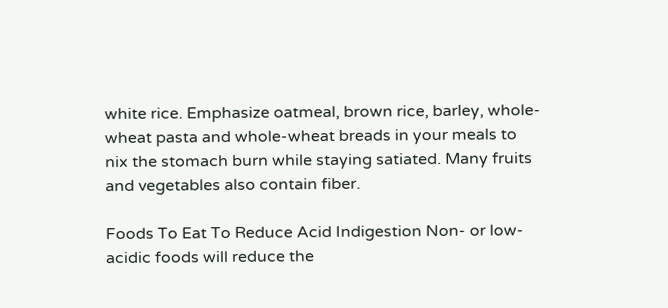white rice. Emphasize oatmeal, brown rice, barley, whole-wheat pasta and whole-wheat breads in your meals to nix the stomach burn while staying satiated. Many fruits and vegetables also contain fiber.

Foods To Eat To Reduce Acid Indigestion Non- or low-acidic foods will reduce the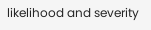likelihood and severity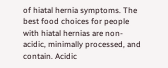of hiatal hernia symptoms. The best food choices for people with hiatal hernias are non-acidic, minimally processed, and contain. Acidic